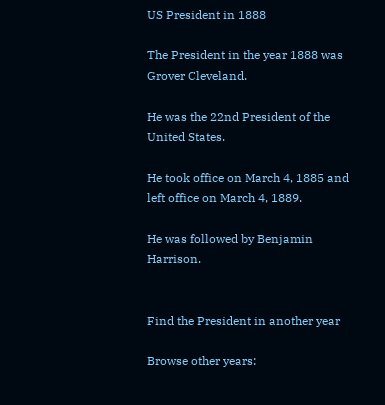US President in 1888

The President in the year 1888 was Grover Cleveland.

He was the 22nd President of the United States.

He took office on March 4, 1885 and left office on March 4, 1889.

He was followed by Benjamin Harrison.


Find the President in another year

Browse other years: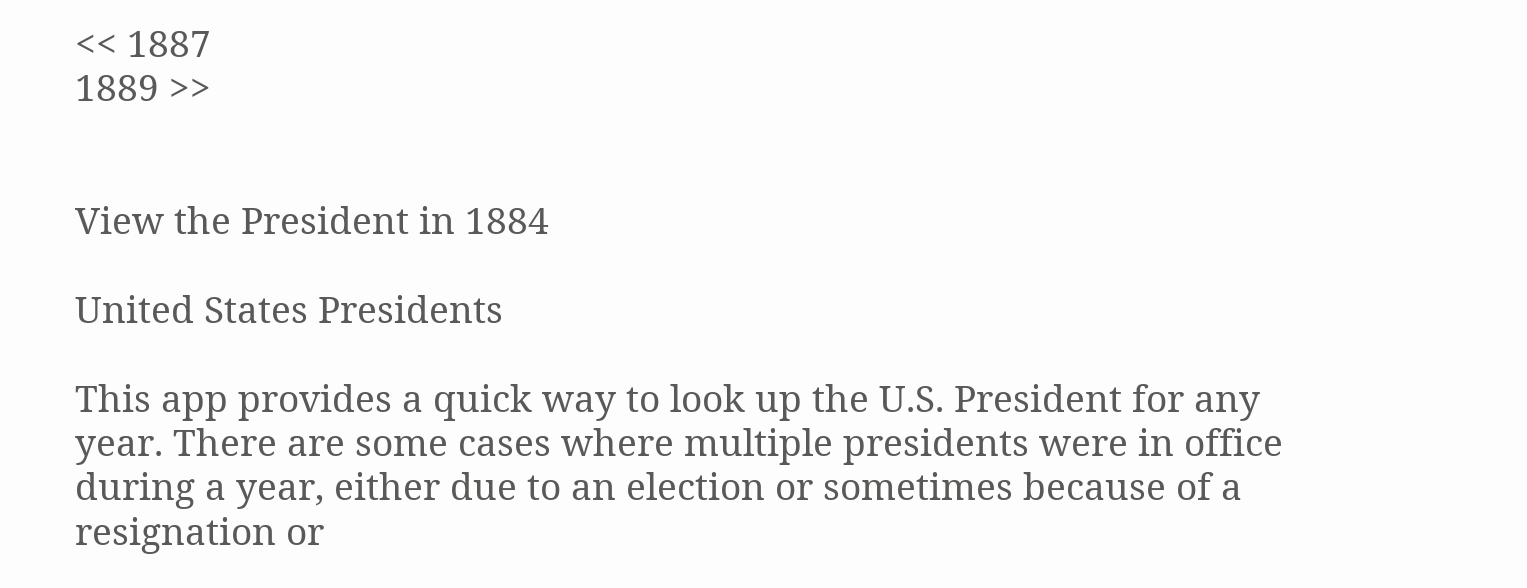<< 1887
1889 >>


View the President in 1884

United States Presidents

This app provides a quick way to look up the U.S. President for any year. There are some cases where multiple presidents were in office during a year, either due to an election or sometimes because of a resignation or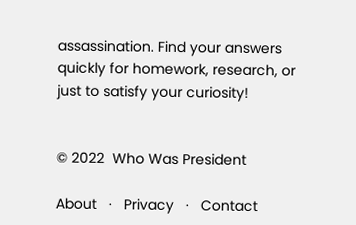assassination. Find your answers quickly for homework, research, or just to satisfy your curiosity!


© 2022  Who Was President

About   ·   Privacy   ·   Contact